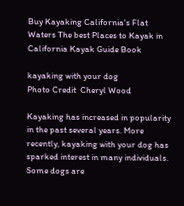Buy Kayaking California's Flat Waters The best Places to Kayak in California Kayak Guide Book

kayaking with your dog
Photo Credit  Cheryl Wood

Kayaking has increased in popularity in the past several years. More recently, kayaking with your dog has sparked interest in many individuals. Some dogs are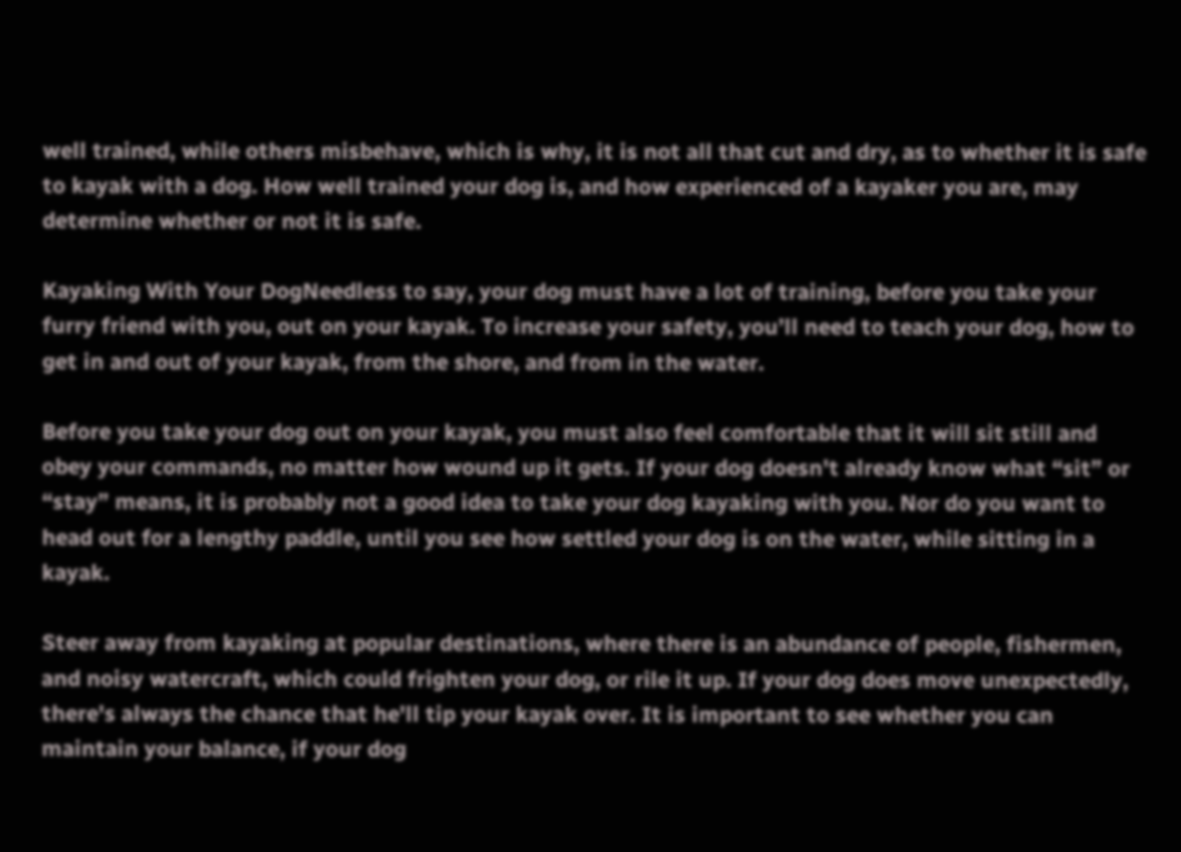well trained, while others misbehave, which is why, it is not all that cut and dry, as to whether it is safe to kayak with a dog. How well trained your dog is, and how experienced of a kayaker you are, may determine whether or not it is safe.

Kayaking With Your DogNeedless to say, your dog must have a lot of training, before you take your furry friend with you, out on your kayak. To increase your safety, you’ll need to teach your dog, how to get in and out of your kayak, from the shore, and from in the water.

Before you take your dog out on your kayak, you must also feel comfortable that it will sit still and obey your commands, no matter how wound up it gets. If your dog doesn't already know what “sit” or “stay” means, it is probably not a good idea to take your dog kayaking with you. Nor do you want to head out for a lengthy paddle, until you see how settled your dog is on the water, while sitting in a kayak.

Steer away from kayaking at popular destinations, where there is an abundance of people, fishermen, and noisy watercraft, which could frighten your dog, or rile it up. If your dog does move unexpectedly, there's always the chance that he'll tip your kayak over. It is important to see whether you can maintain your balance, if your dog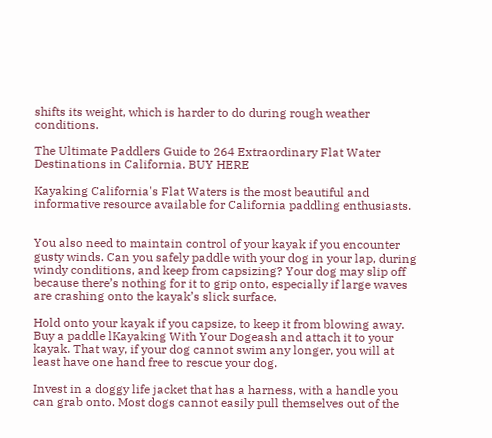shifts its weight, which is harder to do during rough weather conditions.

The Ultimate Paddlers Guide to 264 Extraordinary Flat Water Destinations in California. BUY HERE

Kayaking California's Flat Waters is the most beautiful and informative resource available for California paddling enthusiasts.


You also need to maintain control of your kayak if you encounter gusty winds. Can you safely paddle with your dog in your lap, during windy conditions, and keep from capsizing? Your dog may slip off because there’s nothing for it to grip onto, especially if large waves are crashing onto the kayak’s slick surface.

Hold onto your kayak if you capsize, to keep it from blowing away. Buy a paddle lKayaking With Your Dogeash and attach it to your kayak. That way, if your dog cannot swim any longer, you will at least have one hand free to rescue your dog.

Invest in a doggy life jacket that has a harness, with a handle you can grab onto. Most dogs cannot easily pull themselves out of the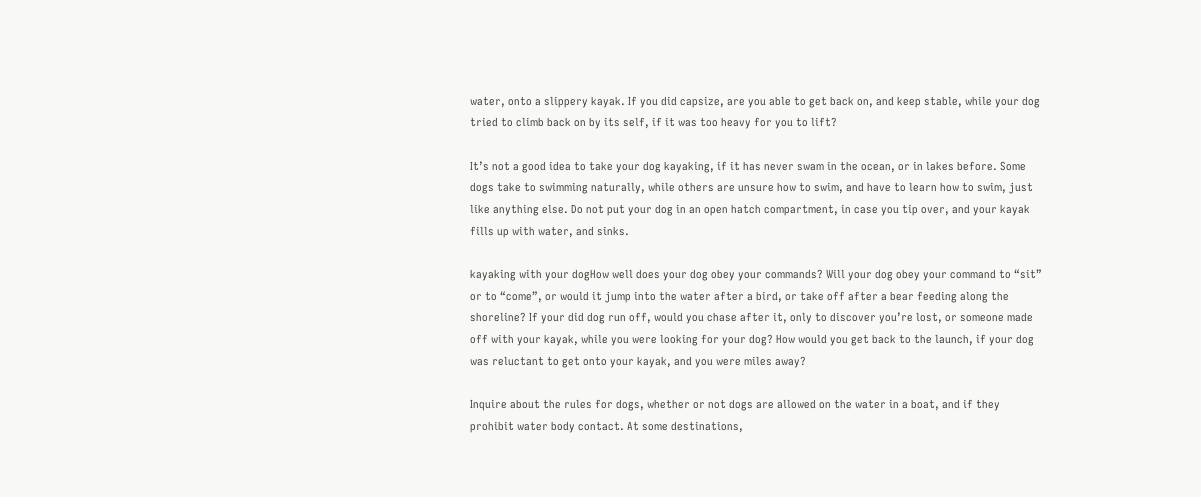water, onto a slippery kayak. If you did capsize, are you able to get back on, and keep stable, while your dog tried to climb back on by its self, if it was too heavy for you to lift?

It’s not a good idea to take your dog kayaking, if it has never swam in the ocean, or in lakes before. Some dogs take to swimming naturally, while others are unsure how to swim, and have to learn how to swim, just like anything else. Do not put your dog in an open hatch compartment, in case you tip over, and your kayak fills up with water, and sinks.

kayaking with your dogHow well does your dog obey your commands? Will your dog obey your command to “sit” or to “come”, or would it jump into the water after a bird, or take off after a bear feeding along the shoreline? If your did dog run off, would you chase after it, only to discover you’re lost, or someone made off with your kayak, while you were looking for your dog? How would you get back to the launch, if your dog was reluctant to get onto your kayak, and you were miles away?

Inquire about the rules for dogs, whether or not dogs are allowed on the water in a boat, and if they prohibit water body contact. At some destinations,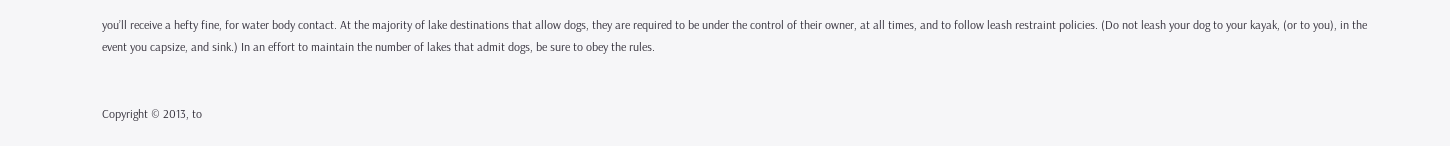you’ll receive a hefty fine, for water body contact. At the majority of lake destinations that allow dogs, they are required to be under the control of their owner, at all times, and to follow leash restraint policies. (Do not leash your dog to your kayak, (or to you), in the event you capsize, and sink.) In an effort to maintain the number of lakes that admit dogs, be sure to obey the rules.


Copyright © 2013, to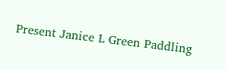Present Janice L Green Paddling